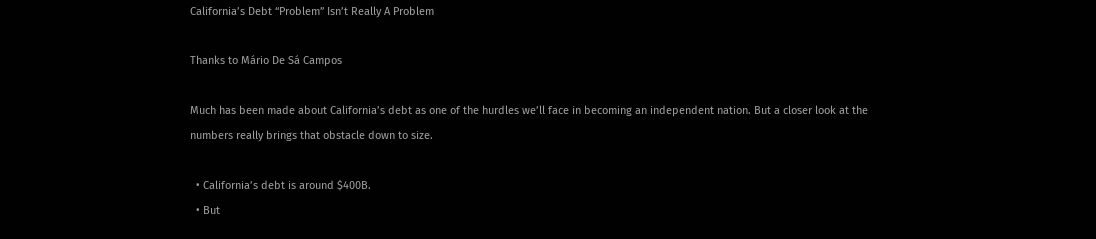California’s Debt “Problem” Isn’t Really A Problem

Thanks to Mário De Sá Campos

Much has been made about California’s debt as one of the hurdles we’ll face in becoming an independent nation. But a closer look at the numbers really brings that obstacle down to size.

  • California’s debt is around $400B.
  • But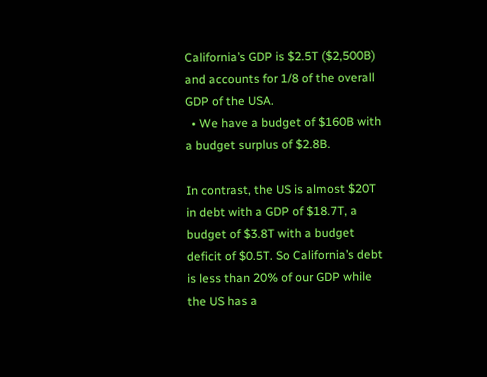California’s GDP is $2.5T ($2,500B) and accounts for 1/8 of the overall GDP of the USA.
  • We have a budget of $160B with a budget surplus of $2.8B.

In contrast, the US is almost $20T in debt with a GDP of $18.7T, a budget of $3.8T with a budget deficit of $0.5T. So California’s debt is less than 20% of our GDP while the US has a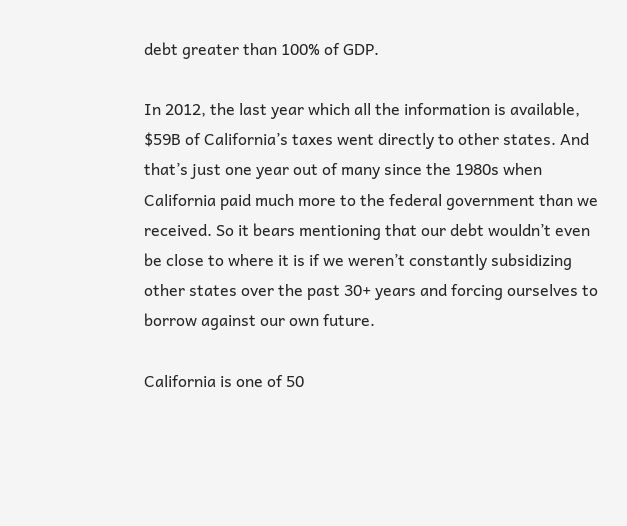debt greater than 100% of GDP.

In 2012, the last year which all the information is available, $59B of California’s taxes went directly to other states. And that’s just one year out of many since the 1980s when California paid much more to the federal government than we received. So it bears mentioning that our debt wouldn’t even be close to where it is if we weren’t constantly subsidizing other states over the past 30+ years and forcing ourselves to borrow against our own future.

California is one of 50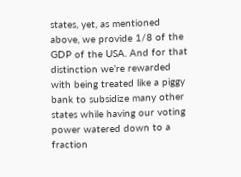states, yet, as mentioned above, we provide 1/8 of the GDP of the USA. And for that distinction we’re rewarded with being treated like a piggy bank to subsidize many other states while having our voting power watered down to a fraction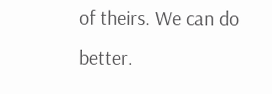of theirs. We can do better.